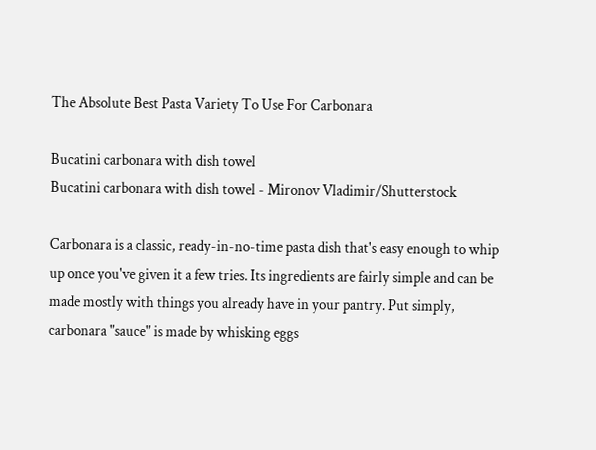The Absolute Best Pasta Variety To Use For Carbonara

Bucatini carbonara with dish towel
Bucatini carbonara with dish towel - Mironov Vladimir/Shutterstock

Carbonara is a classic, ready-in-no-time pasta dish that's easy enough to whip up once you've given it a few tries. Its ingredients are fairly simple and can be made mostly with things you already have in your pantry. Put simply, carbonara "sauce" is made by whisking eggs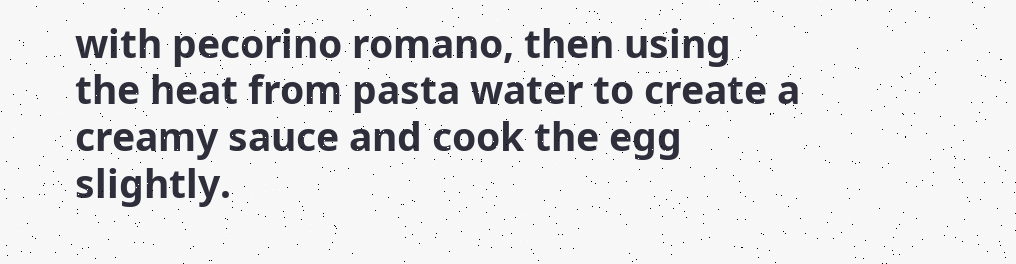with pecorino romano, then using the heat from pasta water to create a creamy sauce and cook the egg slightly.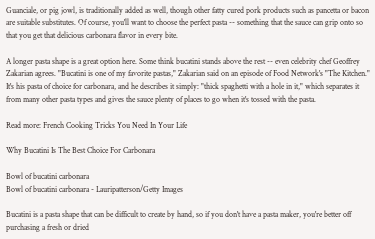Guanciale, or pig jowl, is traditionally added as well, though other fatty cured pork products such as pancetta or bacon are suitable substitutes. Of course, you'll want to choose the perfect pasta -- something that the sauce can grip onto so that you get that delicious carbonara flavor in every bite.

A longer pasta shape is a great option here. Some think bucatini stands above the rest -- even celebrity chef Geoffrey Zakarian agrees. "Bucatini is one of my favorite pastas," Zakarian said on an episode of Food Network's "The Kitchen." It's his pasta of choice for carbonara, and he describes it simply: "thick spaghetti with a hole in it," which separates it from many other pasta types and gives the sauce plenty of places to go when it's tossed with the pasta.

Read more: French Cooking Tricks You Need In Your Life

Why Bucatini Is The Best Choice For Carbonara

Bowl of bucatini carbonara
Bowl of bucatini carbonara - Lauripatterson/Getty Images

Bucatini is a pasta shape that can be difficult to create by hand, so if you don't have a pasta maker, you're better off purchasing a fresh or dried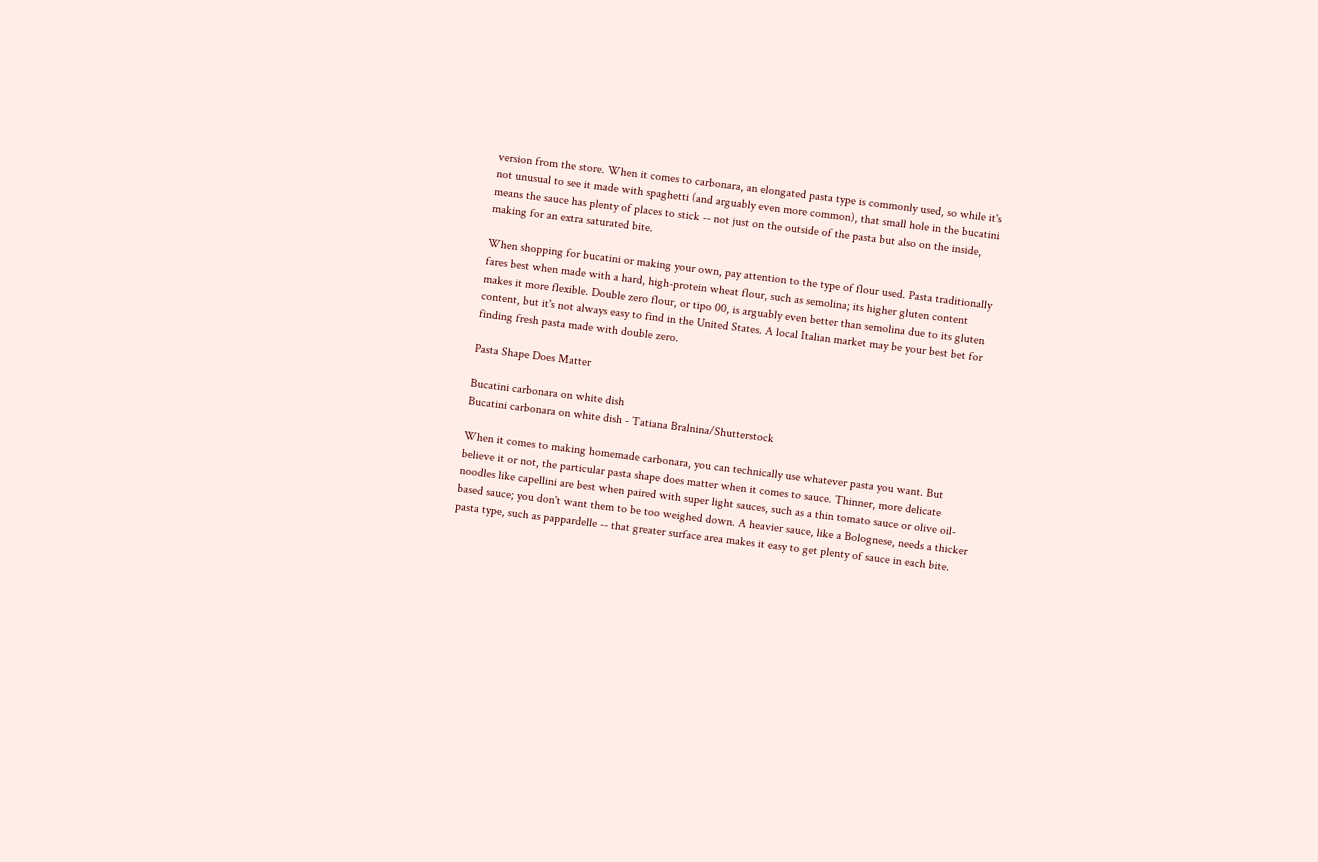version from the store. When it comes to carbonara, an elongated pasta type is commonly used, so while it's not unusual to see it made with spaghetti (and arguably even more common), that small hole in the bucatini means the sauce has plenty of places to stick -- not just on the outside of the pasta but also on the inside, making for an extra saturated bite.

When shopping for bucatini or making your own, pay attention to the type of flour used. Pasta traditionally fares best when made with a hard, high-protein wheat flour, such as semolina; its higher gluten content makes it more flexible. Double zero flour, or tipo 00, is arguably even better than semolina due to its gluten content, but it's not always easy to find in the United States. A local Italian market may be your best bet for finding fresh pasta made with double zero.

Pasta Shape Does Matter

Bucatini carbonara on white dish
Bucatini carbonara on white dish - Tatiana Bralnina/Shutterstock

When it comes to making homemade carbonara, you can technically use whatever pasta you want. But believe it or not, the particular pasta shape does matter when it comes to sauce. Thinner, more delicate noodles like capellini are best when paired with super light sauces, such as a thin tomato sauce or olive oil-based sauce; you don't want them to be too weighed down. A heavier sauce, like a Bolognese, needs a thicker pasta type, such as pappardelle -- that greater surface area makes it easy to get plenty of sauce in each bite.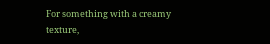For something with a creamy texture,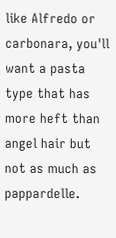like Alfredo or carbonara, you'll want a pasta type that has more heft than angel hair but not as much as pappardelle.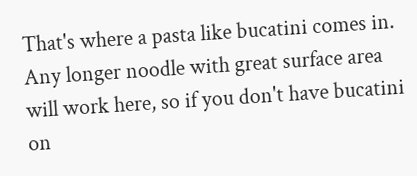That's where a pasta like bucatini comes in. Any longer noodle with great surface area will work here, so if you don't have bucatini on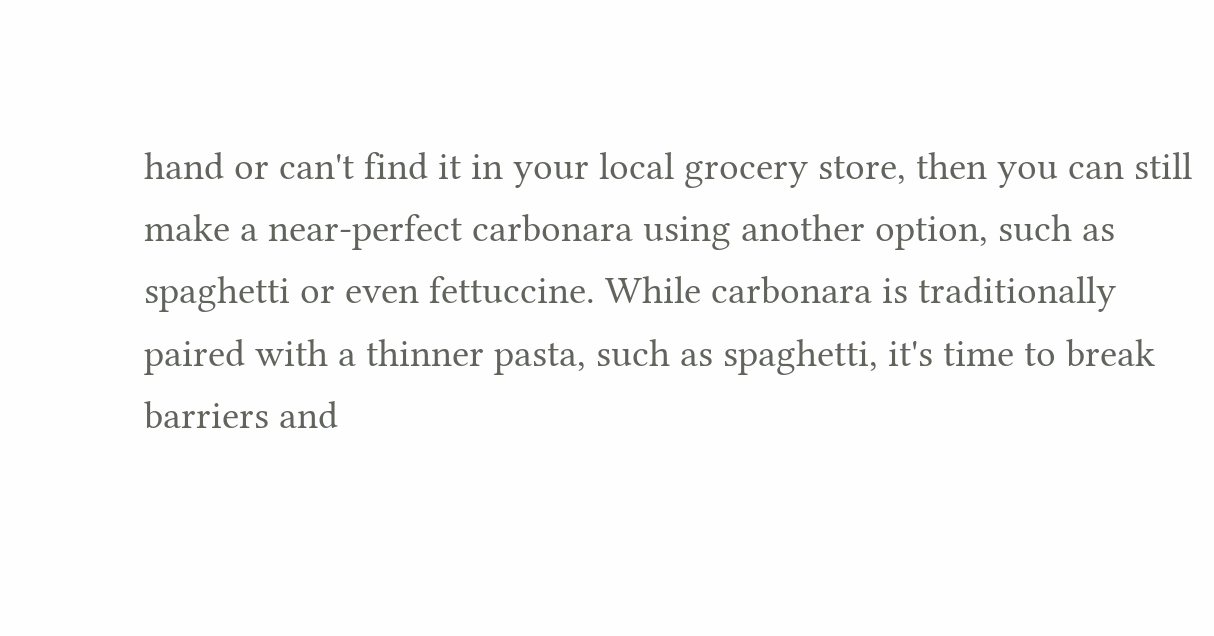hand or can't find it in your local grocery store, then you can still make a near-perfect carbonara using another option, such as spaghetti or even fettuccine. While carbonara is traditionally paired with a thinner pasta, such as spaghetti, it's time to break barriers and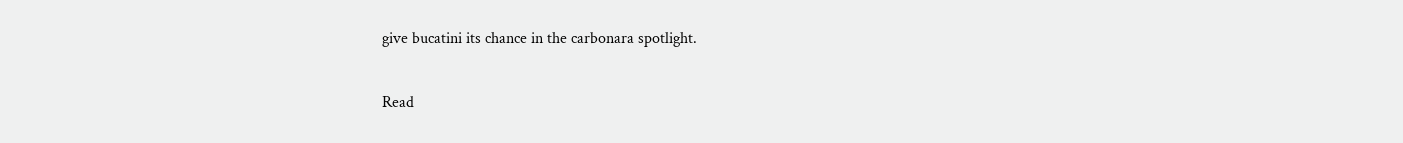give bucatini its chance in the carbonara spotlight.

Read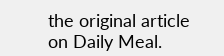the original article on Daily Meal.